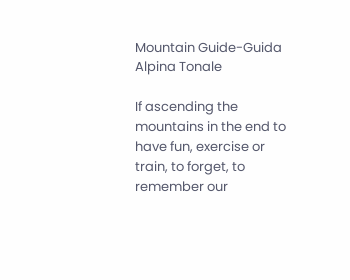Mountain Guide-Guida Alpina Tonale

If ascending the mountains in the end to have fun, exercise or train, to forget, to remember our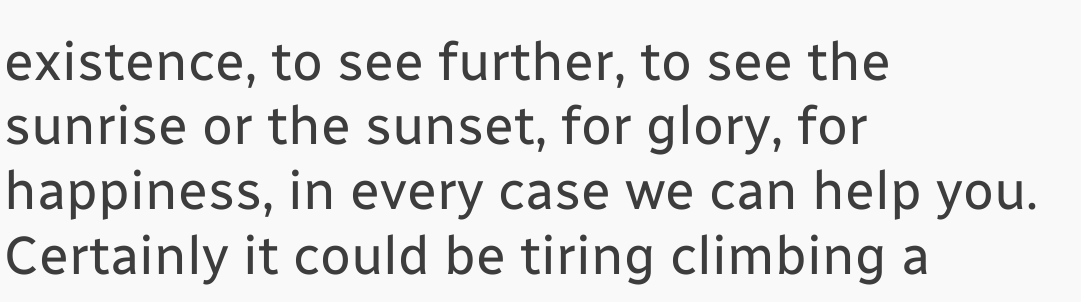existence, to see further, to see the sunrise or the sunset, for glory, for happiness, in every case we can help you.
Certainly it could be tiring climbing a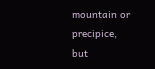mountain or precipice, but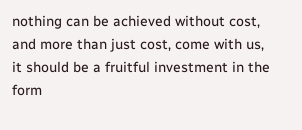nothing can be achieved without cost, and more than just cost, come with us, it should be a fruitful investment in the form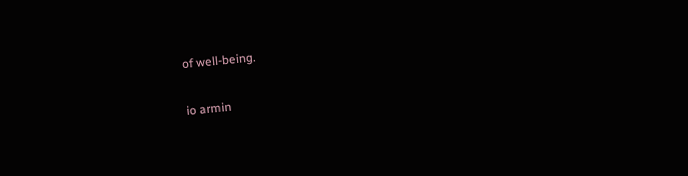of well-being.

io armin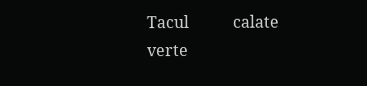Tacul           calate verte